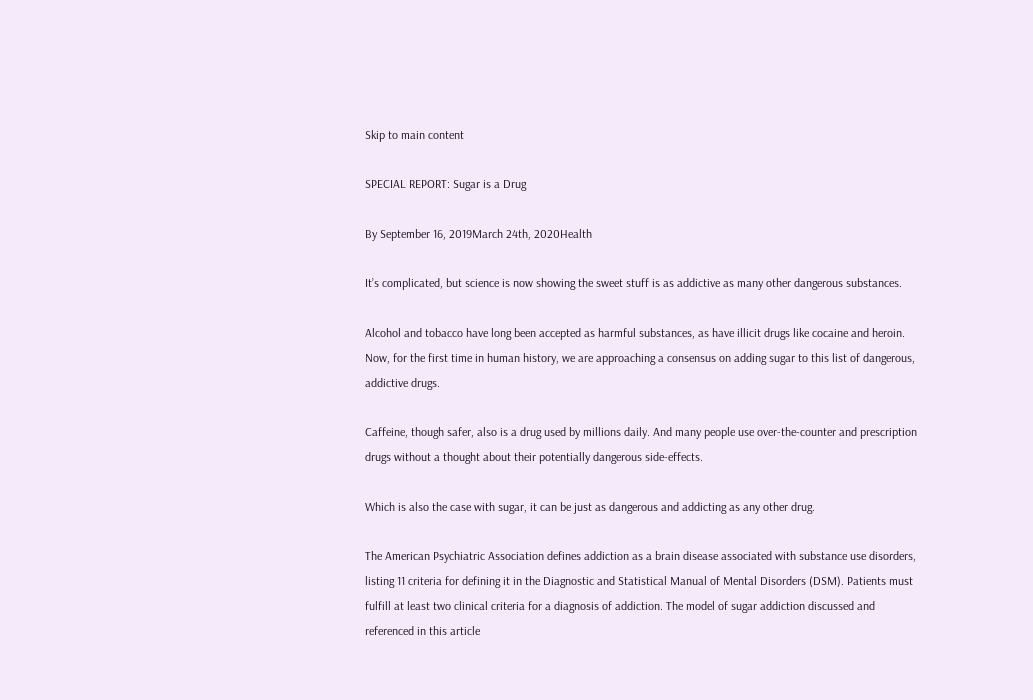Skip to main content

SPECIAL REPORT: Sugar is a Drug

By September 16, 2019March 24th, 2020Health

It’s complicated, but science is now showing the sweet stuff is as addictive as many other dangerous substances.

Alcohol and tobacco have long been accepted as harmful substances, as have illicit drugs like cocaine and heroin. Now, for the first time in human history, we are approaching a consensus on adding sugar to this list of dangerous, addictive drugs.

Caffeine, though safer, also is a drug used by millions daily. And many people use over-the-counter and prescription drugs without a thought about their potentially dangerous side-effects.

Which is also the case with sugar, it can be just as dangerous and addicting as any other drug.

The American Psychiatric Association defines addiction as a brain disease associated with substance use disorders, listing 11 criteria for defining it in the Diagnostic and Statistical Manual of Mental Disorders (DSM). Patients must fulfill at least two clinical criteria for a diagnosis of addiction. The model of sugar addiction discussed and referenced in this article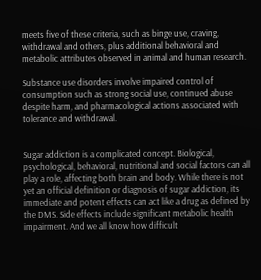meets five of these criteria, such as binge use, craving, withdrawal and others, plus additional behavioral and metabolic attributes observed in animal and human research.

Substance use disorders involve impaired control of consumption such as strong social use, continued abuse despite harm, and pharmacological actions associated with tolerance and withdrawal.


Sugar addiction is a complicated concept. Biological, psychological, behavioral, nutritional and social factors can all play a role, affecting both brain and body. While there is not yet an official definition or diagnosis of sugar addiction, its immediate and potent effects can act like a drug as defined by the DMS. Side effects include significant metabolic health impairment. And we all know how difficult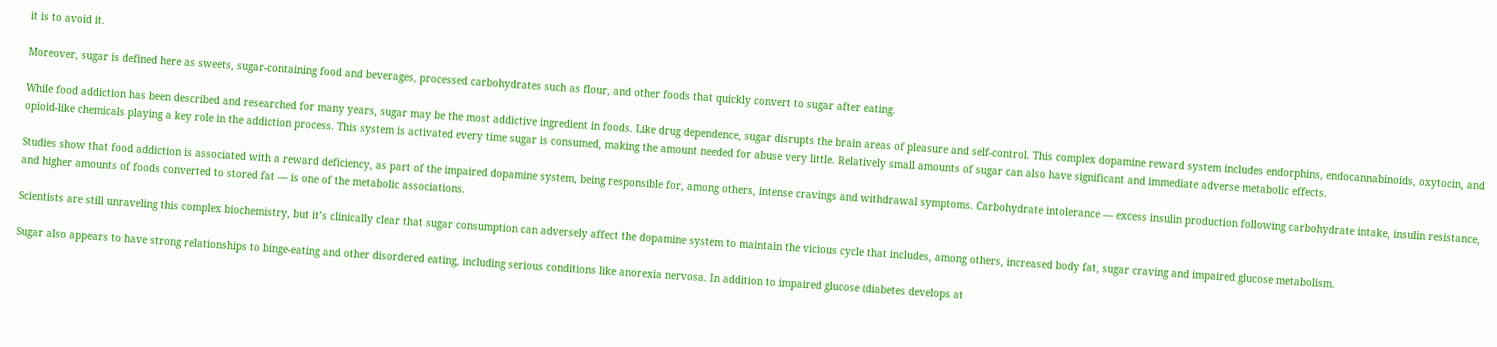it is to avoid it.

Moreover, sugar is defined here as sweets, sugar-containing food and beverages, processed carbohydrates such as flour, and other foods that quickly convert to sugar after eating.

While food addiction has been described and researched for many years, sugar may be the most addictive ingredient in foods. Like drug dependence, sugar disrupts the brain areas of pleasure and self-control. This complex dopamine reward system includes endorphins, endocannabinoids, oxytocin, and opioid-like chemicals playing a key role in the addiction process. This system is activated every time sugar is consumed, making the amount needed for abuse very little. Relatively small amounts of sugar can also have significant and immediate adverse metabolic effects.

Studies show that food addiction is associated with a reward deficiency, as part of the impaired dopamine system, being responsible for, among others, intense cravings and withdrawal symptoms. Carbohydrate intolerance — excess insulin production following carbohydrate intake, insulin resistance, and higher amounts of foods converted to stored fat — is one of the metabolic associations.

Scientists are still unraveling this complex biochemistry, but it’s clinically clear that sugar consumption can adversely affect the dopamine system to maintain the vicious cycle that includes, among others, increased body fat, sugar craving and impaired glucose metabolism.

Sugar also appears to have strong relationships to binge-eating and other disordered eating, including serious conditions like anorexia nervosa. In addition to impaired glucose (diabetes develops at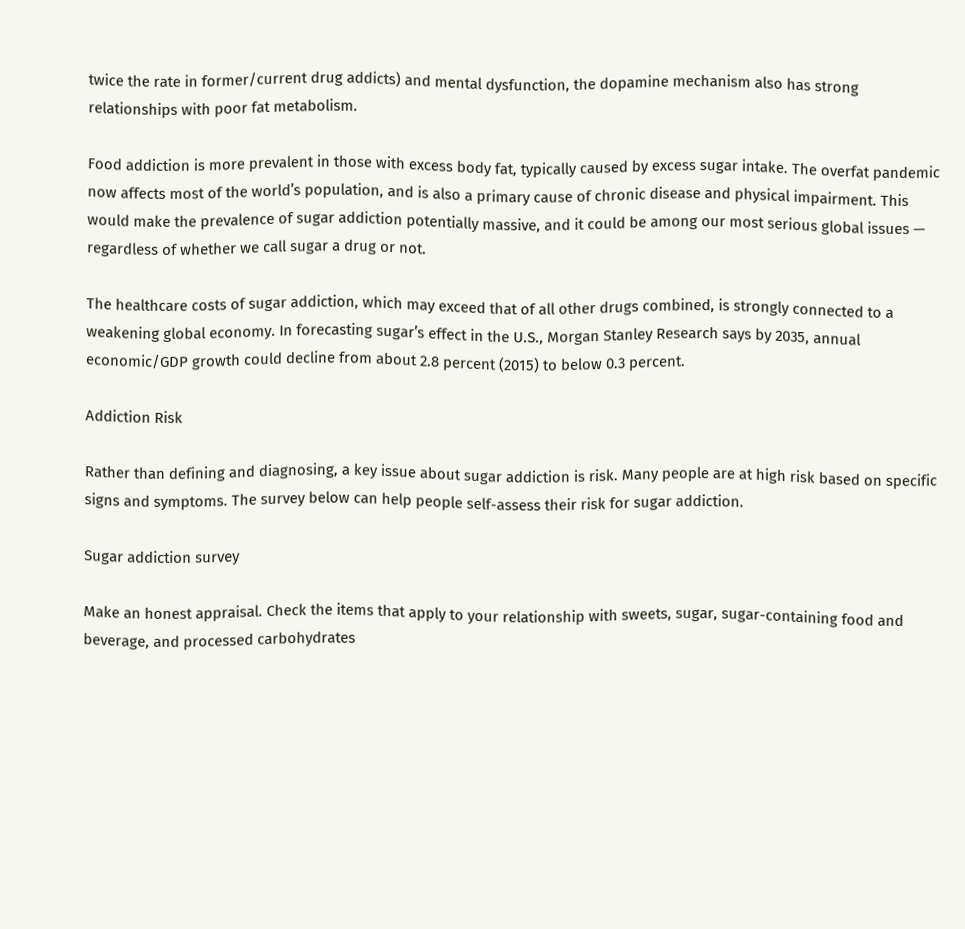twice the rate in former/current drug addicts) and mental dysfunction, the dopamine mechanism also has strong relationships with poor fat metabolism.

Food addiction is more prevalent in those with excess body fat, typically caused by excess sugar intake. The overfat pandemic now affects most of the world’s population, and is also a primary cause of chronic disease and physical impairment. This would make the prevalence of sugar addiction potentially massive, and it could be among our most serious global issues — regardless of whether we call sugar a drug or not.

The healthcare costs of sugar addiction, which may exceed that of all other drugs combined, is strongly connected to a weakening global economy. In forecasting sugar’s effect in the U.S., Morgan Stanley Research says by 2035, annual economic/GDP growth could decline from about 2.8 percent (2015) to below 0.3 percent.

Addiction Risk

Rather than defining and diagnosing, a key issue about sugar addiction is risk. Many people are at high risk based on specific signs and symptoms. The survey below can help people self-assess their risk for sugar addiction.

Sugar addiction survey

Make an honest appraisal. Check the items that apply to your relationship with sweets, sugar, sugar-containing food and beverage, and processed carbohydrates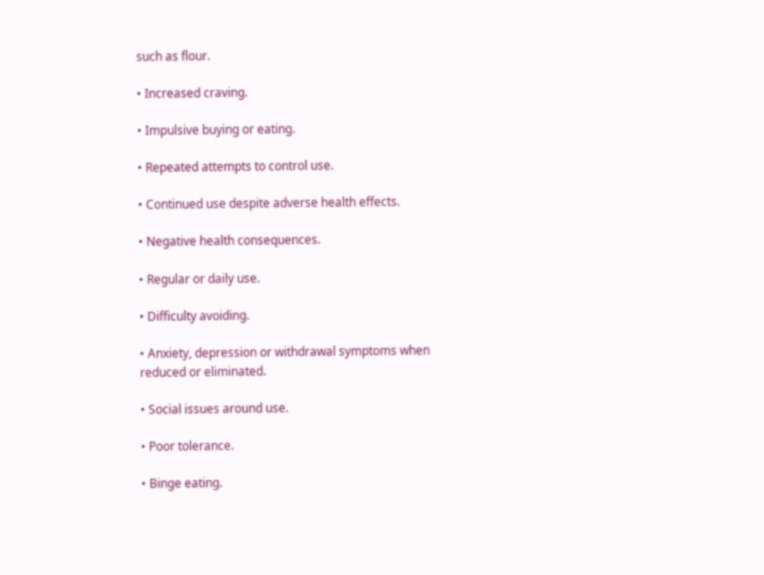such as flour.

• Increased craving.

• Impulsive buying or eating.

• Repeated attempts to control use.

• Continued use despite adverse health effects.

• Negative health consequences.

• Regular or daily use.

• Difficulty avoiding.

• Anxiety, depression or withdrawal symptoms when reduced or eliminated.

• Social issues around use.

• Poor tolerance.

• Binge eating.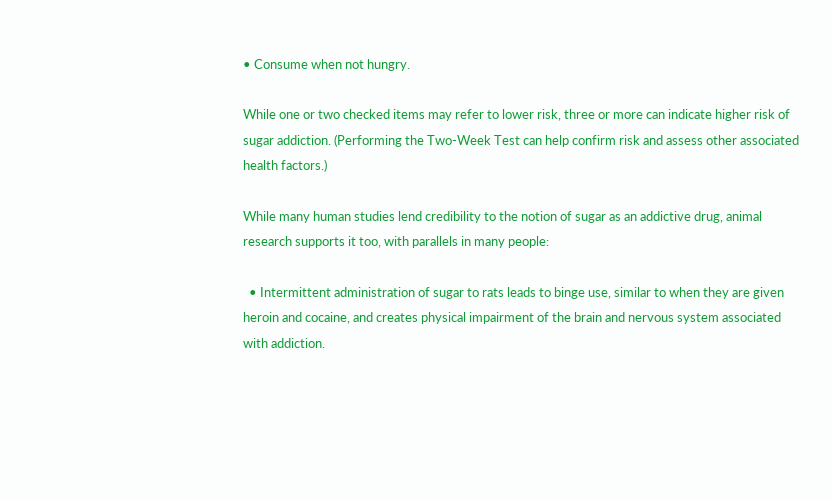• Consume when not hungry.

While one or two checked items may refer to lower risk, three or more can indicate higher risk of sugar addiction. (Performing the Two-Week Test can help confirm risk and assess other associated health factors.)

While many human studies lend credibility to the notion of sugar as an addictive drug, animal research supports it too, with parallels in many people:

  • Intermittent administration of sugar to rats leads to binge use, similar to when they are given heroin and cocaine, and creates physical impairment of the brain and nervous system associated with addiction.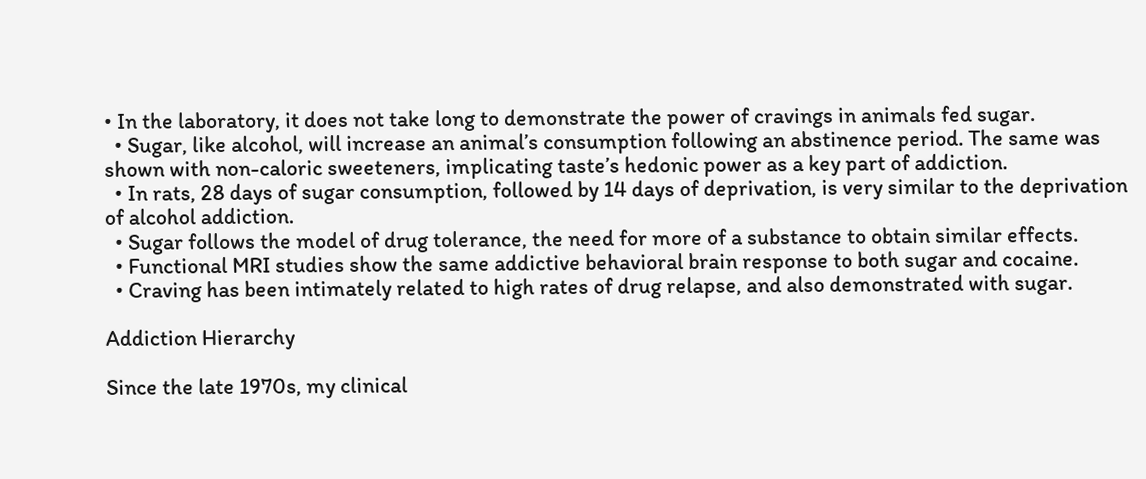• In the laboratory, it does not take long to demonstrate the power of cravings in animals fed sugar.
  • Sugar, like alcohol, will increase an animal’s consumption following an abstinence period. The same was shown with non-caloric sweeteners, implicating taste’s hedonic power as a key part of addiction.
  • In rats, 28 days of sugar consumption, followed by 14 days of deprivation, is very similar to the deprivation of alcohol addiction.
  • Sugar follows the model of drug tolerance, the need for more of a substance to obtain similar effects.
  • Functional MRI studies show the same addictive behavioral brain response to both sugar and cocaine.
  • Craving has been intimately related to high rates of drug relapse, and also demonstrated with sugar.

Addiction Hierarchy

Since the late 1970s, my clinical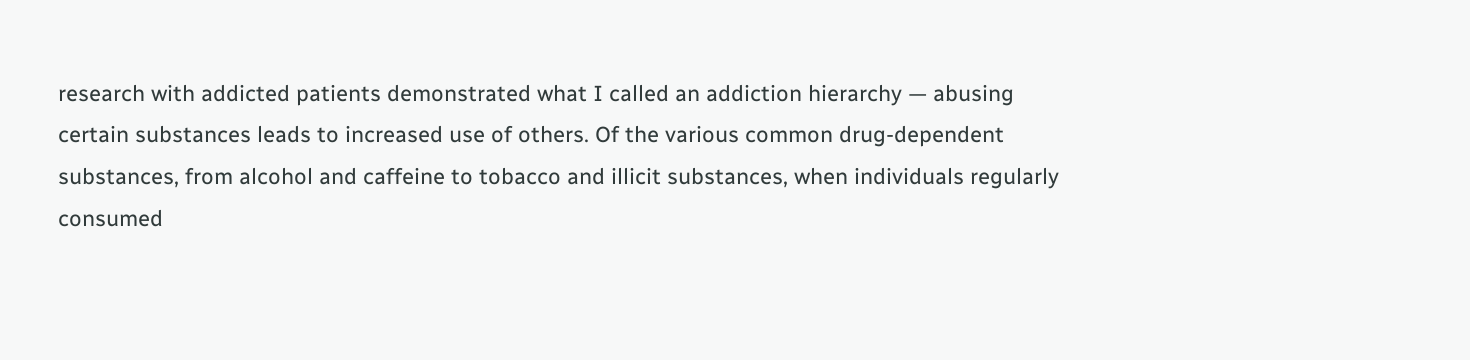research with addicted patients demonstrated what I called an addiction hierarchy — abusing certain substances leads to increased use of others. Of the various common drug-dependent substances, from alcohol and caffeine to tobacco and illicit substances, when individuals regularly consumed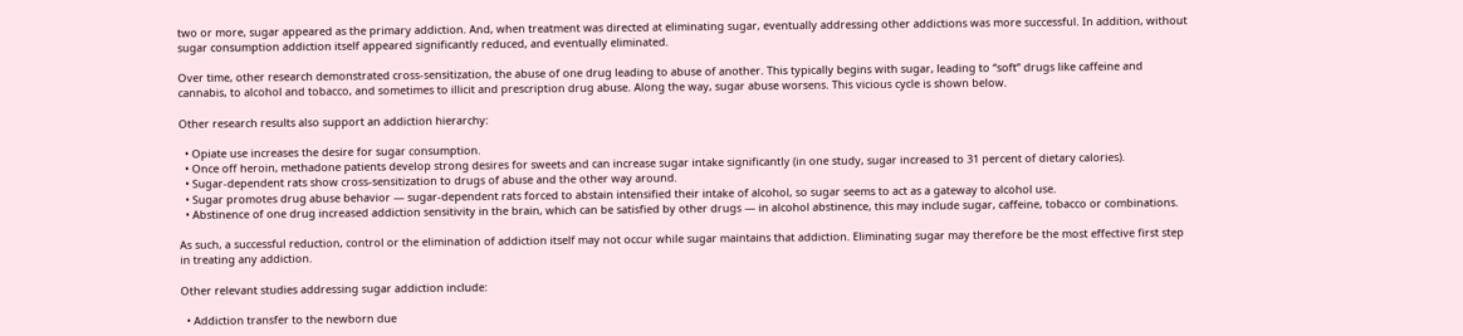two or more, sugar appeared as the primary addiction. And, when treatment was directed at eliminating sugar, eventually addressing other addictions was more successful. In addition, without sugar consumption addiction itself appeared significantly reduced, and eventually eliminated.

Over time, other research demonstrated cross-sensitization, the abuse of one drug leading to abuse of another. This typically begins with sugar, leading to “soft” drugs like caffeine and cannabis, to alcohol and tobacco, and sometimes to illicit and prescription drug abuse. Along the way, sugar abuse worsens. This vicious cycle is shown below.

Other research results also support an addiction hierarchy:

  • Opiate use increases the desire for sugar consumption.
  • Once off heroin, methadone patients develop strong desires for sweets and can increase sugar intake significantly (in one study, sugar increased to 31 percent of dietary calories).
  • Sugar-dependent rats show cross-sensitization to drugs of abuse and the other way around.
  • Sugar promotes drug abuse behavior — sugar-dependent rats forced to abstain intensified their intake of alcohol, so sugar seems to act as a gateway to alcohol use.
  • Abstinence of one drug increased addiction sensitivity in the brain, which can be satisfied by other drugs — in alcohol abstinence, this may include sugar, caffeine, tobacco or combinations.

As such, a successful reduction, control or the elimination of addiction itself may not occur while sugar maintains that addiction. Eliminating sugar may therefore be the most effective first step in treating any addiction.

Other relevant studies addressing sugar addiction include:

  • Addiction transfer to the newborn due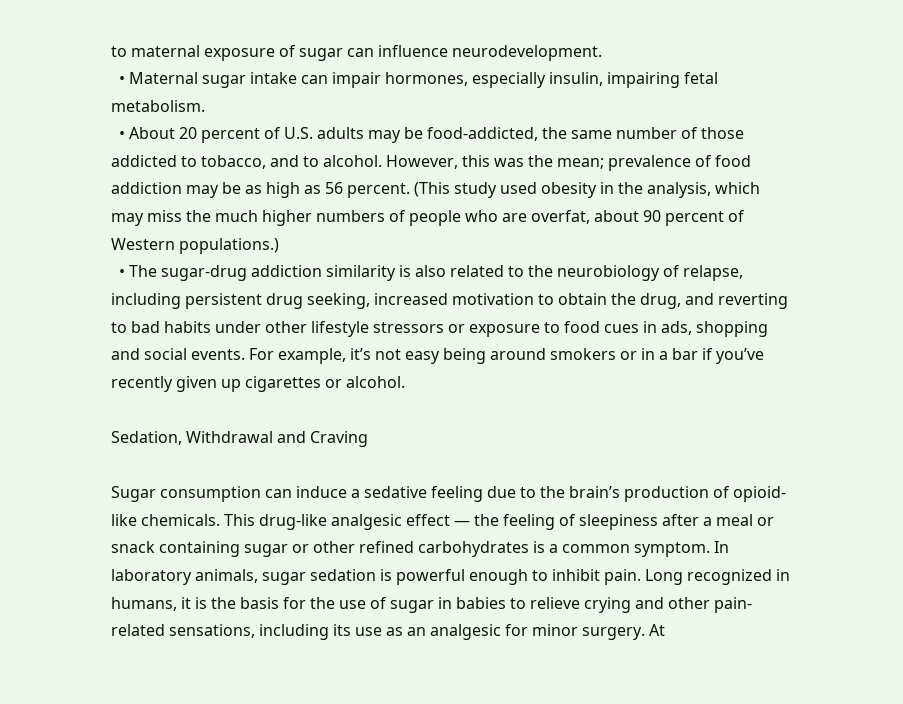to maternal exposure of sugar can influence neurodevelopment.
  • Maternal sugar intake can impair hormones, especially insulin, impairing fetal metabolism.
  • About 20 percent of U.S. adults may be food-addicted, the same number of those addicted to tobacco, and to alcohol. However, this was the mean; prevalence of food addiction may be as high as 56 percent. (This study used obesity in the analysis, which may miss the much higher numbers of people who are overfat, about 90 percent of Western populations.)
  • The sugar-drug addiction similarity is also related to the neurobiology of relapse, including persistent drug seeking, increased motivation to obtain the drug, and reverting to bad habits under other lifestyle stressors or exposure to food cues in ads, shopping and social events. For example, it’s not easy being around smokers or in a bar if you’ve recently given up cigarettes or alcohol.

Sedation, Withdrawal and Craving

Sugar consumption can induce a sedative feeling due to the brain’s production of opioid-like chemicals. This drug-like analgesic effect — the feeling of sleepiness after a meal or snack containing sugar or other refined carbohydrates is a common symptom. In laboratory animals, sugar sedation is powerful enough to inhibit pain. Long recognized in humans, it is the basis for the use of sugar in babies to relieve crying and other pain-related sensations, including its use as an analgesic for minor surgery. At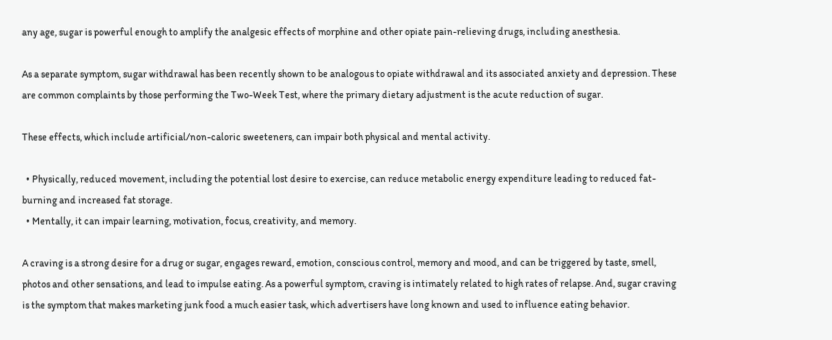any age, sugar is powerful enough to amplify the analgesic effects of morphine and other opiate pain-relieving drugs, including anesthesia.

As a separate symptom, sugar withdrawal has been recently shown to be analogous to opiate withdrawal and its associated anxiety and depression. These are common complaints by those performing the Two-Week Test, where the primary dietary adjustment is the acute reduction of sugar.

These effects, which include artificial/non-caloric sweeteners, can impair both physical and mental activity.

  • Physically, reduced movement, including the potential lost desire to exercise, can reduce metabolic energy expenditure leading to reduced fat-burning and increased fat storage.
  • Mentally, it can impair learning, motivation, focus, creativity, and memory.

A craving is a strong desire for a drug or sugar, engages reward, emotion, conscious control, memory and mood, and can be triggered by taste, smell, photos and other sensations, and lead to impulse eating. As a powerful symptom, craving is intimately related to high rates of relapse. And, sugar craving is the symptom that makes marketing junk food a much easier task, which advertisers have long known and used to influence eating behavior.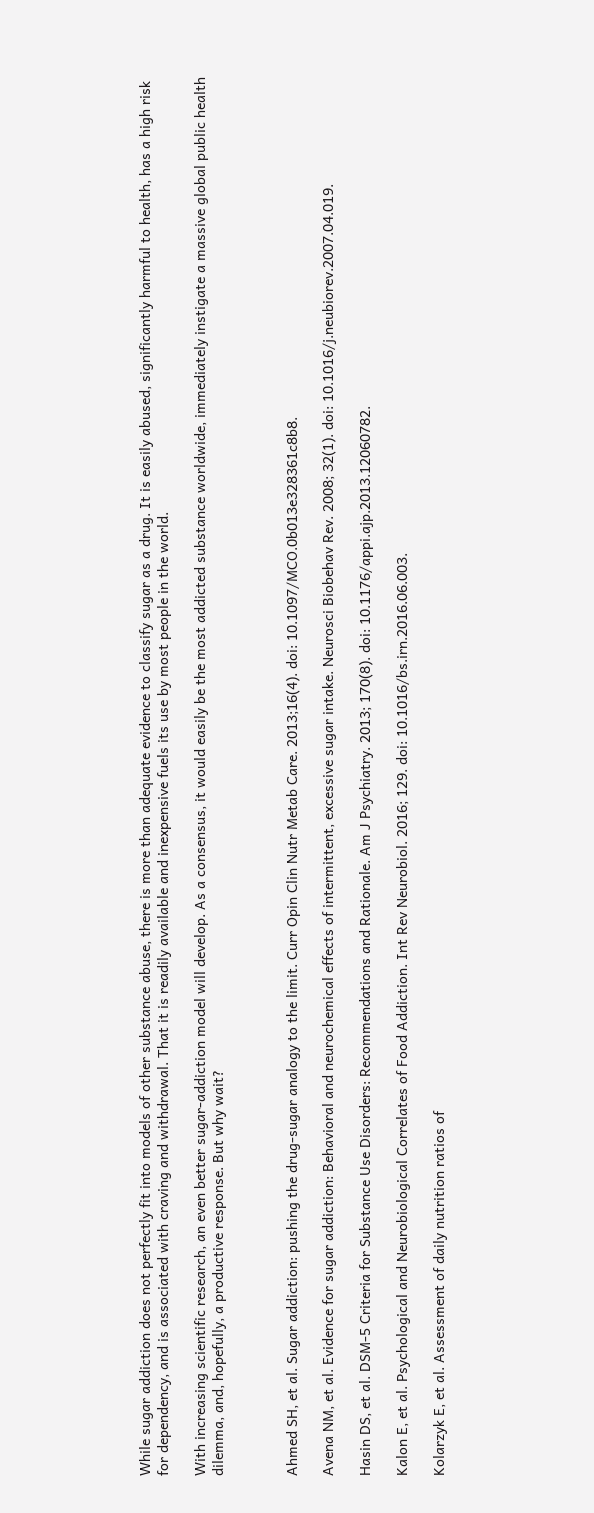While sugar addiction does not perfectly fit into models of other substance abuse, there is more than adequate evidence to classify sugar as a drug. It is easily abused, significantly harmful to health, has a high risk for dependency, and is associated with craving and withdrawal. That it is readily available and inexpensive fuels its use by most people in the world.

With increasing scientific research, an even better sugar-addiction model will develop. As a consensus, it would easily be the most addicted substance worldwide, immediately instigate a massive global public health dilemma, and, hopefully, a productive response. But why wait?



Ahmed SH, et al. Sugar addiction: pushing the drug-sugar analogy to the limit. Curr Opin Clin Nutr Metab Care. 2013;16(4). doi: 10.1097/MCO.0b013e328361c8b8.

Avena NM, et al. Evidence for sugar addiction: Behavioral and neurochemical effects of intermittent, excessive sugar intake. Neurosci Biobehav Rev. 2008; 32(1). doi: 10.1016/j.neubiorev.2007.04.019.

Hasin DS, et al. DSM-5 Criteria for Substance Use Disorders: Recommendations and Rationale. Am J Psychiatry. 2013; 170(8). doi: 10.1176/appi.ajp.2013.12060782.

Kalon E, et al. Psychological and Neurobiological Correlates of Food Addiction. Int Rev Neurobiol. 2016; 129. doi: 10.1016/bs.irn.2016.06.003.

Kolarzyk E, et al. Assessment of daily nutrition ratios of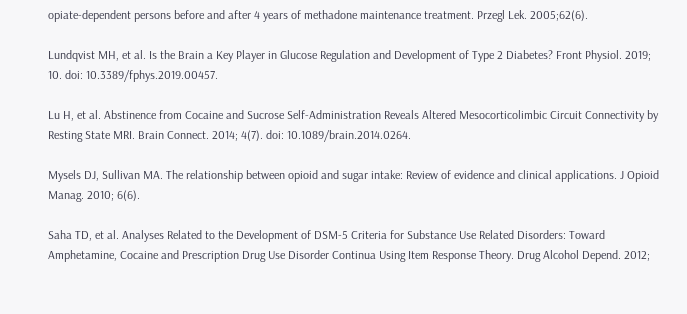opiate-dependent persons before and after 4 years of methadone maintenance treatment. Przegl Lek. 2005;62(6).

Lundqvist MH, et al. Is the Brain a Key Player in Glucose Regulation and Development of Type 2 Diabetes? Front Physiol. 2019; 10. doi: 10.3389/fphys.2019.00457.

Lu H, et al. Abstinence from Cocaine and Sucrose Self-Administration Reveals Altered Mesocorticolimbic Circuit Connectivity by Resting State MRI. Brain Connect. 2014; 4(7). doi: 10.1089/brain.2014.0264.

Mysels DJ, Sullivan MA. The relationship between opioid and sugar intake: Review of evidence and clinical applications. J Opioid Manag. 2010; 6(6).

Saha TD, et al. Analyses Related to the Development of DSM-5 Criteria for Substance Use Related Disorders: Toward Amphetamine, Cocaine and Prescription Drug Use Disorder Continua Using Item Response Theory. Drug Alcohol Depend. 2012;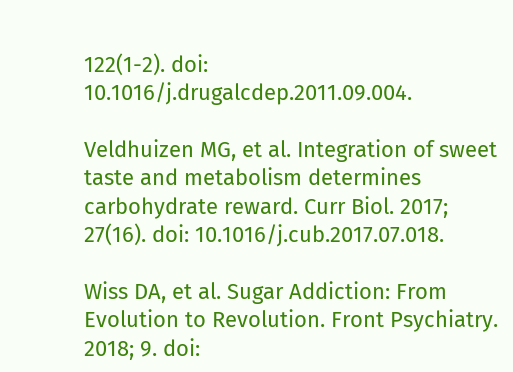122(1-2). doi: 10.1016/j.drugalcdep.2011.09.004.

Veldhuizen MG, et al. Integration of sweet taste and metabolism determines carbohydrate reward. Curr Biol. 2017; 27(16). doi: 10.1016/j.cub.2017.07.018.

Wiss DA, et al. Sugar Addiction: From Evolution to Revolution. Front Psychiatry. 2018; 9. doi: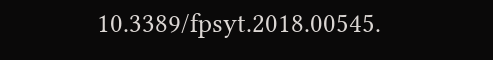10.3389/fpsyt.2018.00545.